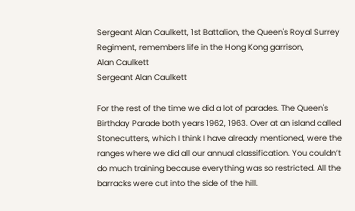Sergeant Alan Caulkett, 1st Battalion, the Queen's Royal Surrey Regiment, remembers life in the Hong Kong garrison,
Alan Caulkett
Sergeant Alan Caulkett

For the rest of the time we did a lot of parades. The Queen's Birthday Parade both years 1962, 1963. Over at an island called Stonecutters, which I think I have already mentioned, were the ranges where we did all our annual classification. You couldn’t do much training because everything was so restricted. All the barracks were cut into the side of the hill.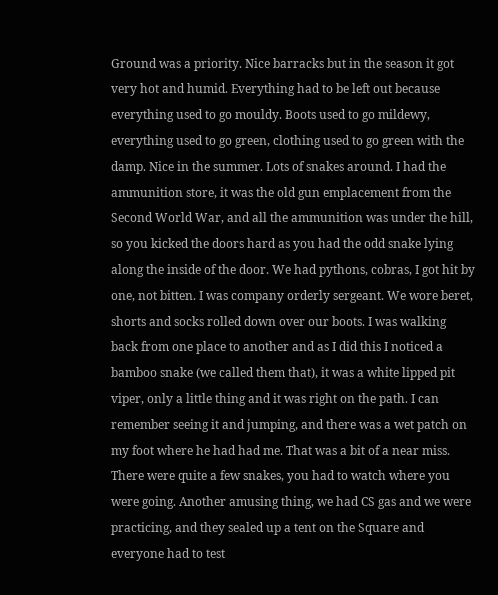Ground was a priority. Nice barracks but in the season it got very hot and humid. Everything had to be left out because everything used to go mouldy. Boots used to go mildewy, everything used to go green, clothing used to go green with the damp. Nice in the summer. Lots of snakes around. I had the ammunition store, it was the old gun emplacement from the Second World War, and all the ammunition was under the hill, so you kicked the doors hard as you had the odd snake lying along the inside of the door. We had pythons, cobras, I got hit by one, not bitten. I was company orderly sergeant. We wore beret, shorts and socks rolled down over our boots. I was walking back from one place to another and as I did this I noticed a bamboo snake (we called them that), it was a white lipped pit viper, only a little thing and it was right on the path. I can remember seeing it and jumping, and there was a wet patch on my foot where he had had me. That was a bit of a near miss. There were quite a few snakes, you had to watch where you were going. Another amusing thing, we had CS gas and we were practicing, and they sealed up a tent on the Square and everyone had to test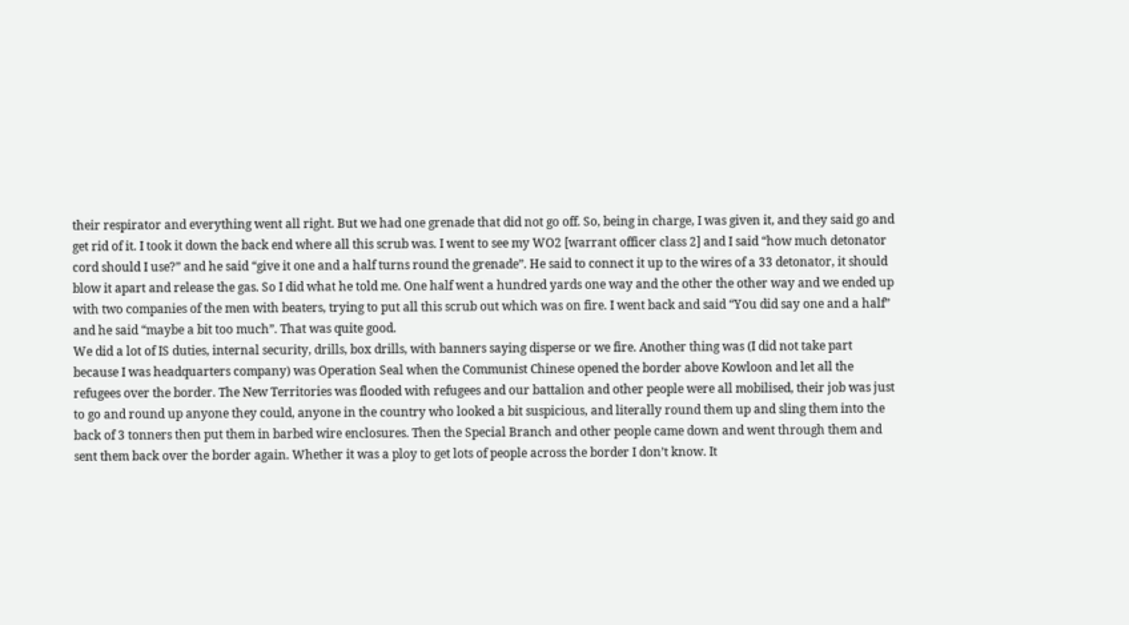their respirator and everything went all right. But we had one grenade that did not go off. So, being in charge, I was given it, and they said go and get rid of it. I took it down the back end where all this scrub was. I went to see my WO2 [warrant officer class 2] and I said “how much detonator cord should I use?” and he said “give it one and a half turns round the grenade”. He said to connect it up to the wires of a 33 detonator, it should blow it apart and release the gas. So I did what he told me. One half went a hundred yards one way and the other the other way and we ended up with two companies of the men with beaters, trying to put all this scrub out which was on fire. I went back and said “You did say one and a half” and he said “maybe a bit too much”. That was quite good.
We did a lot of IS duties, internal security, drills, box drills, with banners saying disperse or we fire. Another thing was (I did not take part because I was headquarters company) was Operation Seal when the Communist Chinese opened the border above Kowloon and let all the refugees over the border. The New Territories was flooded with refugees and our battalion and other people were all mobilised, their job was just to go and round up anyone they could, anyone in the country who looked a bit suspicious, and literally round them up and sling them into the back of 3 tonners then put them in barbed wire enclosures. Then the Special Branch and other people came down and went through them and sent them back over the border again. Whether it was a ploy to get lots of people across the border I don’t know. It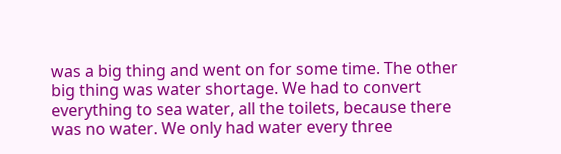was a big thing and went on for some time. The other big thing was water shortage. We had to convert everything to sea water, all the toilets, because there was no water. We only had water every three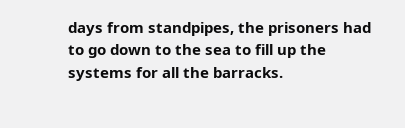days from standpipes, the prisoners had to go down to the sea to fill up the systems for all the barracks.